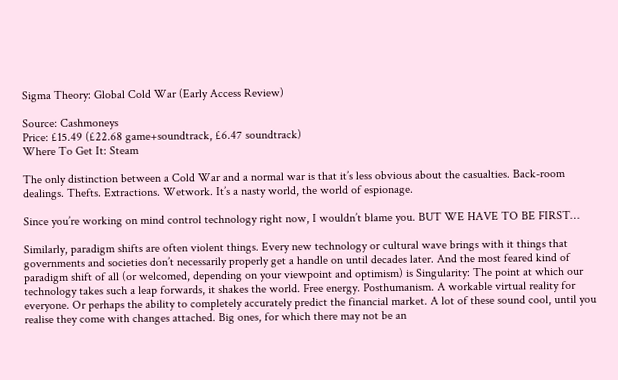Sigma Theory: Global Cold War (Early Access Review)

Source: Cashmoneys
Price: £15.49 (£22.68 game+soundtrack, £6.47 soundtrack)
Where To Get It: Steam

The only distinction between a Cold War and a normal war is that it’s less obvious about the casualties. Back-room dealings. Thefts. Extractions. Wetwork. It’s a nasty world, the world of espionage.

Since you’re working on mind control technology right now, I wouldn’t blame you. BUT WE HAVE TO BE FIRST…

Similarly, paradigm shifts are often violent things. Every new technology or cultural wave brings with it things that governments and societies don’t necessarily properly get a handle on until decades later. And the most feared kind of paradigm shift of all (or welcomed, depending on your viewpoint and optimism) is Singularity: The point at which our technology takes such a leap forwards, it shakes the world. Free energy. Posthumanism. A workable virtual reality for everyone. Or perhaps the ability to completely accurately predict the financial market. A lot of these sound cool, until you realise they come with changes attached. Big ones, for which there may not be an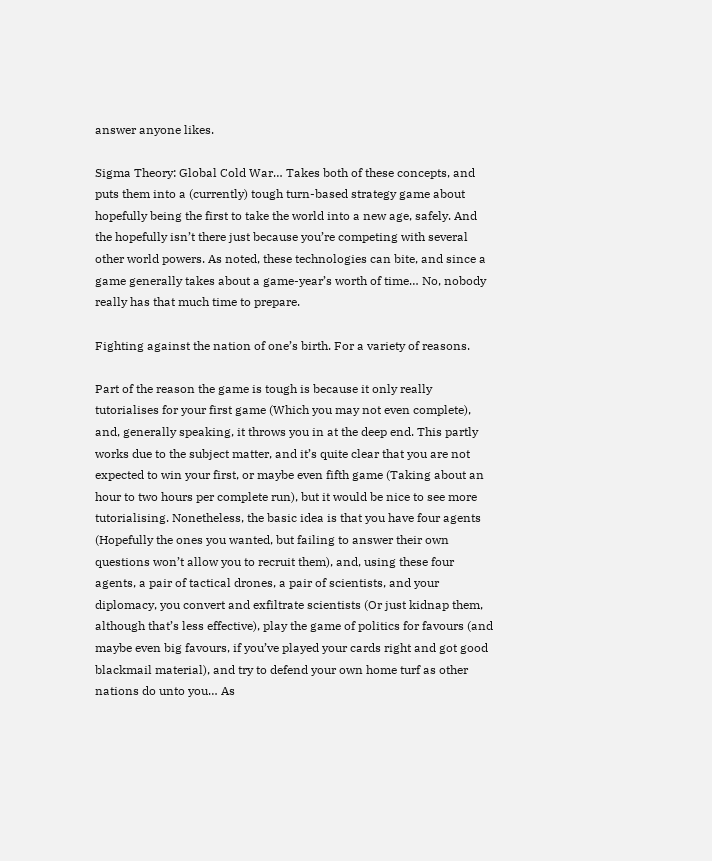answer anyone likes.

Sigma Theory: Global Cold War… Takes both of these concepts, and puts them into a (currently) tough turn-based strategy game about hopefully being the first to take the world into a new age, safely. And the hopefully isn’t there just because you’re competing with several other world powers. As noted, these technologies can bite, and since a game generally takes about a game-year’s worth of time… No, nobody really has that much time to prepare.

Fighting against the nation of one’s birth. For a variety of reasons.

Part of the reason the game is tough is because it only really tutorialises for your first game (Which you may not even complete), and, generally speaking, it throws you in at the deep end. This partly works due to the subject matter, and it’s quite clear that you are not expected to win your first, or maybe even fifth game (Taking about an hour to two hours per complete run), but it would be nice to see more tutorialising. Nonetheless, the basic idea is that you have four agents (Hopefully the ones you wanted, but failing to answer their own questions won’t allow you to recruit them), and, using these four agents, a pair of tactical drones, a pair of scientists, and your diplomacy, you convert and exfiltrate scientists (Or just kidnap them, although that’s less effective), play the game of politics for favours (and maybe even big favours, if you’ve played your cards right and got good blackmail material), and try to defend your own home turf as other nations do unto you… As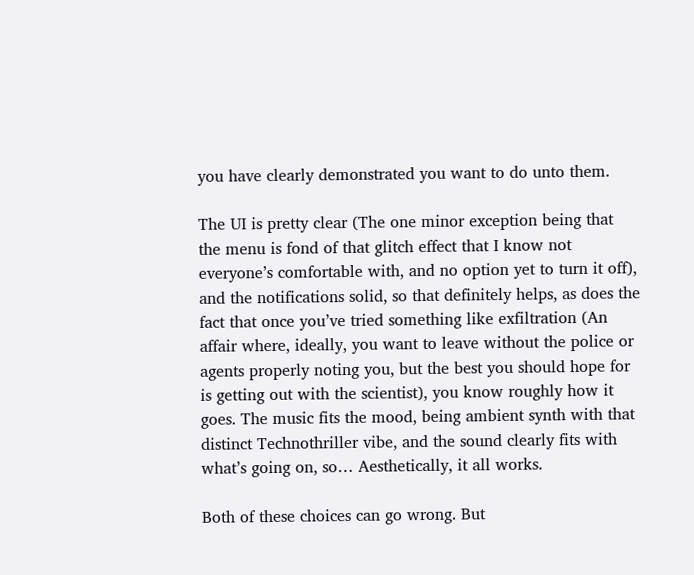you have clearly demonstrated you want to do unto them.

The UI is pretty clear (The one minor exception being that the menu is fond of that glitch effect that I know not everyone’s comfortable with, and no option yet to turn it off), and the notifications solid, so that definitely helps, as does the fact that once you’ve tried something like exfiltration (An affair where, ideally, you want to leave without the police or agents properly noting you, but the best you should hope for is getting out with the scientist), you know roughly how it goes. The music fits the mood, being ambient synth with that distinct Technothriller vibe, and the sound clearly fits with what’s going on, so… Aesthetically, it all works.

Both of these choices can go wrong. But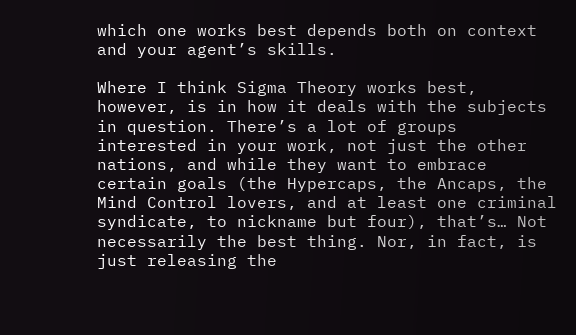which one works best depends both on context and your agent’s skills.

Where I think Sigma Theory works best, however, is in how it deals with the subjects in question. There’s a lot of groups interested in your work, not just the other nations, and while they want to embrace certain goals (the Hypercaps, the Ancaps, the Mind Control lovers, and at least one criminal syndicate, to nickname but four), that’s… Not necessarily the best thing. Nor, in fact, is just releasing the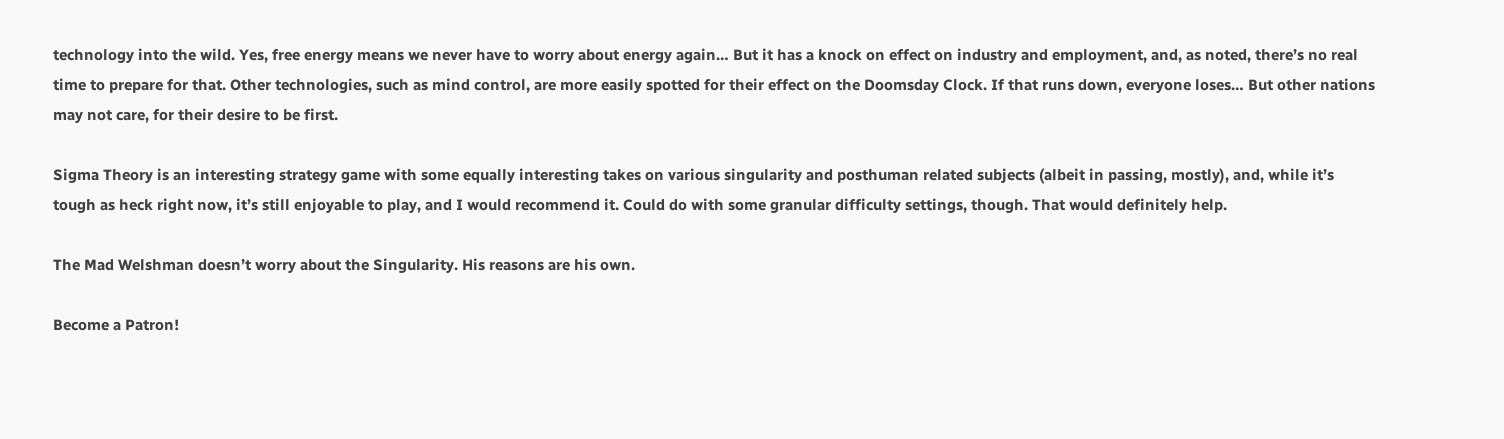technology into the wild. Yes, free energy means we never have to worry about energy again… But it has a knock on effect on industry and employment, and, as noted, there’s no real time to prepare for that. Other technologies, such as mind control, are more easily spotted for their effect on the Doomsday Clock. If that runs down, everyone loses… But other nations may not care, for their desire to be first.

Sigma Theory is an interesting strategy game with some equally interesting takes on various singularity and posthuman related subjects (albeit in passing, mostly), and, while it’s tough as heck right now, it’s still enjoyable to play, and I would recommend it. Could do with some granular difficulty settings, though. That would definitely help.

The Mad Welshman doesn’t worry about the Singularity. His reasons are his own.

Become a Patron!